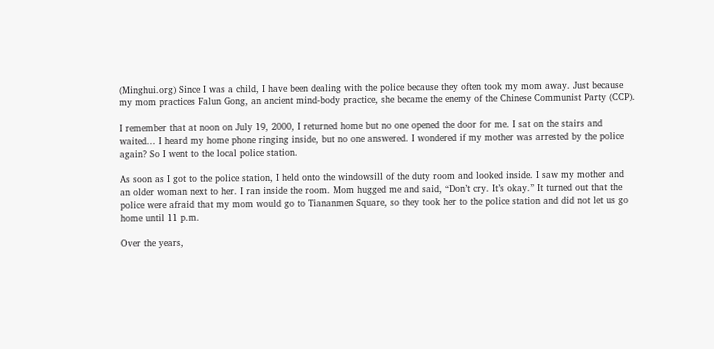(Minghui.org) Since I was a child, I have been dealing with the police because they often took my mom away. Just because my mom practices Falun Gong, an ancient mind-body practice, she became the enemy of the Chinese Communist Party (CCP).

I remember that at noon on July 19, 2000, I returned home but no one opened the door for me. I sat on the stairs and waited... I heard my home phone ringing inside, but no one answered. I wondered if my mother was arrested by the police again? So I went to the local police station.

As soon as I got to the police station, I held onto the windowsill of the duty room and looked inside. I saw my mother and an older woman next to her. I ran inside the room. Mom hugged me and said, “Don’t cry. It’s okay.” It turned out that the police were afraid that my mom would go to Tiananmen Square, so they took her to the police station and did not let us go home until 11 p.m.

Over the years,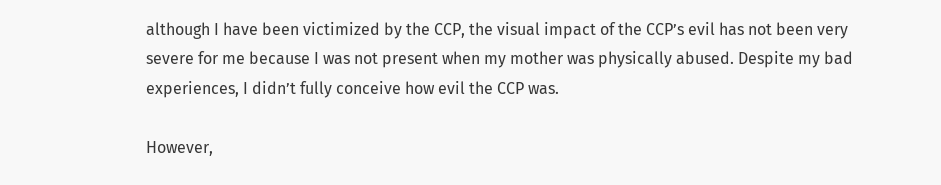although I have been victimized by the CCP, the visual impact of the CCP’s evil has not been very severe for me because I was not present when my mother was physically abused. Despite my bad experiences, I didn’t fully conceive how evil the CCP was.

However,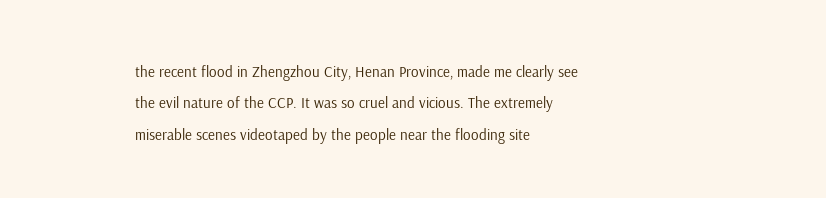the recent flood in Zhengzhou City, Henan Province, made me clearly see the evil nature of the CCP. It was so cruel and vicious. The extremely miserable scenes videotaped by the people near the flooding site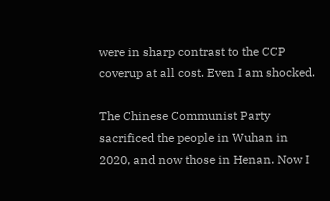were in sharp contrast to the CCP coverup at all cost. Even I am shocked.

The Chinese Communist Party sacrificed the people in Wuhan in 2020, and now those in Henan. Now I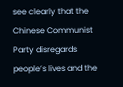see clearly that the Chinese Communist Party disregards people’s lives and the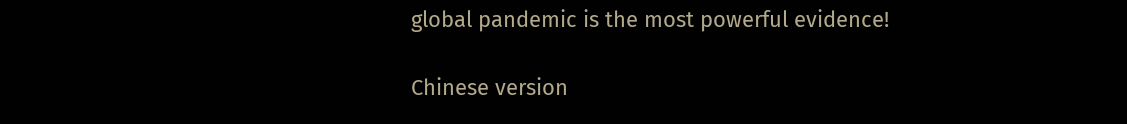global pandemic is the most powerful evidence!

Chinese version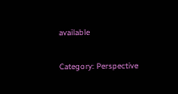available

Category: Perspective